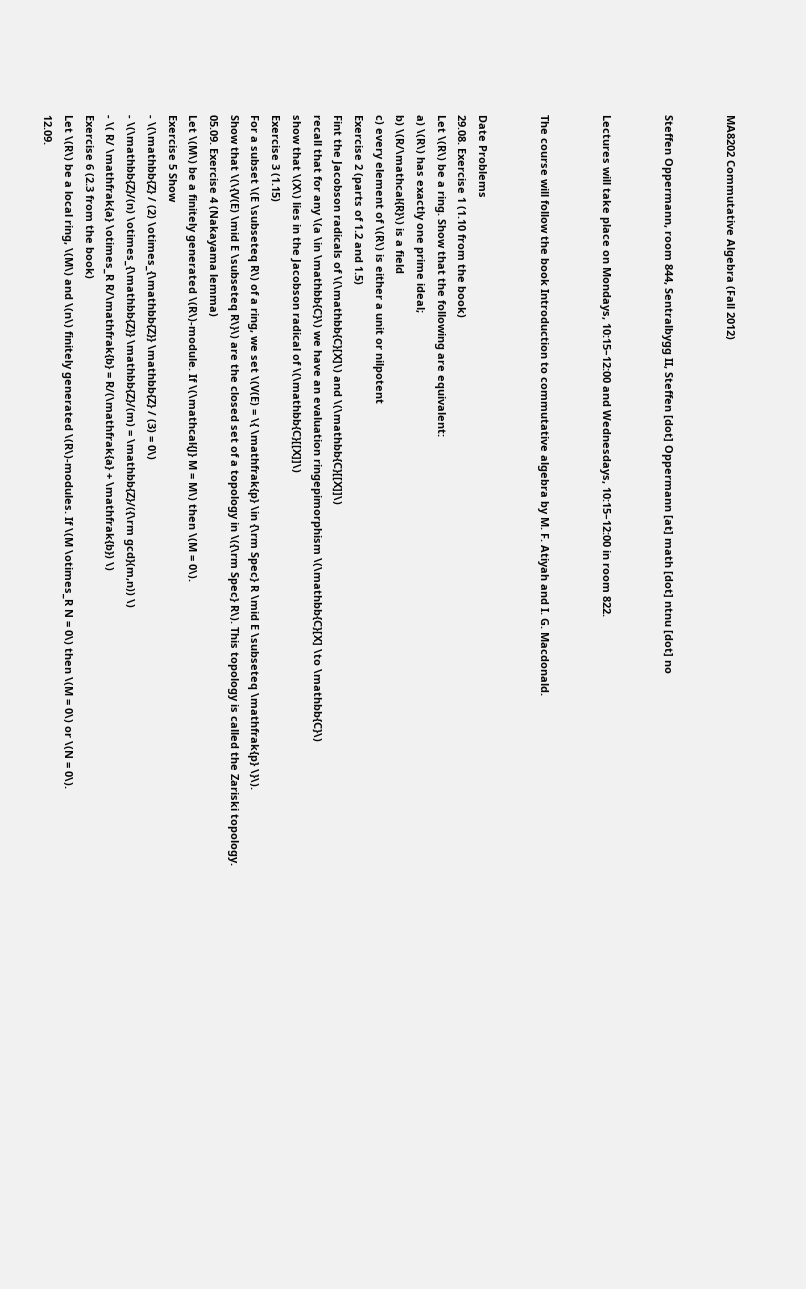MA8202 Commutative Algebra (Fall 2012)


Steffen Oppermann, room 844, Sentralbygg II, Steffen [dot] Oppermann [at] math [dot] ntnu [dot] no


Lectures will take place on Mondays, 10:15–12:00 and Wednesdays, 10:15–12:00 in room 822.


The course will follow the book Introduction to commutative algebra by M. F. Atiyah and I. G. Macdonald.


Date Problems
29.08. Exercise 1 (1.10 from the book)
Let \(R\) be a ring. Show that the following are equivalent:
a) \(R\) has exactly one prime ideal;
b) \(R/\mathcal{R}\) is a field
c) every element of \(R\) is either a unit or nilpotent
Exercise 2 (parts of 1.2 and 1.5)
Fint the Jacobson radicals of \(\mathbb{C}[X]\) and \(\mathbb{C}[[X]]\)
recall that for any \(a \in \mathbb{C}\) we have an evaluation ringepimorphism \(\mathbb{C}[X] \to \mathbb{C}\)
show that \(X\) lies in the Jacobson radical of \(\mathbb{C}[[X]]\)
Exercise 3 (1.15)
For a subset \(E \subseteq R\) of a ring, we set \(V(E) = \{ \mathfrak{p} \in {\rm Spec} R \mid E \subseteq \mathfrak{p} \}\).
Show that \(\{V(E) \mid E \subseteq R\}\) are the closed set of a topology in \({\rm Spec} R\). This topology is called the Zariski topology.
05.09. Exercise 4 (Nakayama lemma)
Let \(M\) be a finitely generated \(R\)-module. If \(\mathcal{J} M = M\) then \(M = 0\).
Exercise 5 Show
- \(\mathbb{Z} / (2) \otimes_{\mathbb{Z}} \mathbb{Z} / (3) = 0\)
- \(\mathbb{Z}/(n) \otimes_{\mathbb{Z}} \mathbb{Z}/(m) = \mathbb{Z}/({\rm gcd}(m,n)) \)
- \( R/ \mathfrak{a} \otimes_R R/\mathfrak{b} = R/(\mathfrak{a} + \mathfrak{b}) \)
Exercise 6 (2.3 from the book)
Let \(R\) be a local ring, \(M\) and \(n\) finitely generated \(R\)-modules. If \(M \otimes_R N = 0\) then \(M = 0\) or \(N = 0\).
12.09.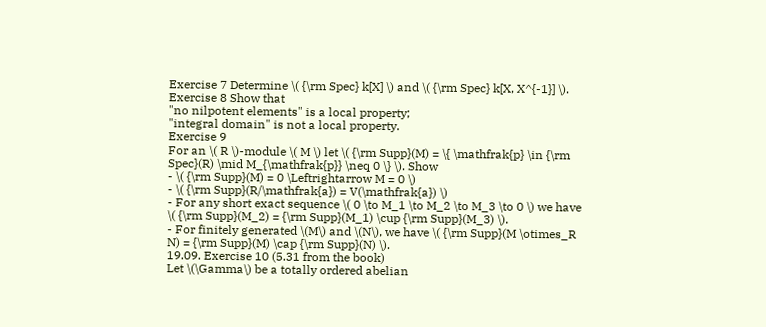Exercise 7 Determine \( {\rm Spec} k[X] \) and \( {\rm Spec} k[X, X^{-1}] \).
Exercise 8 Show that
"no nilpotent elements" is a local property;
"integral domain" is not a local property.
Exercise 9
For an \( R \)-module \( M \) let \( {\rm Supp}(M) = \{ \mathfrak{p} \in {\rm Spec}(R) \mid M_{\mathfrak{p}} \neq 0 \} \). Show
- \( {\rm Supp}(M) = 0 \Leftrightarrow M = 0 \)
- \( {\rm Supp}(R/\mathfrak{a}) = V(\mathfrak{a}) \)
- For any short exact sequence \( 0 \to M_1 \to M_2 \to M_3 \to 0 \) we have \( {\rm Supp}(M_2) = {\rm Supp}(M_1) \cup {\rm Supp}(M_3) \).
- For finitely generated \(M\) and \(N\), we have \( {\rm Supp}(M \otimes_R N) = {\rm Supp}(M) \cap {\rm Supp}(N) \).
19.09. Exercise 10 (5.31 from the book)
Let \(\Gamma\) be a totally ordered abelian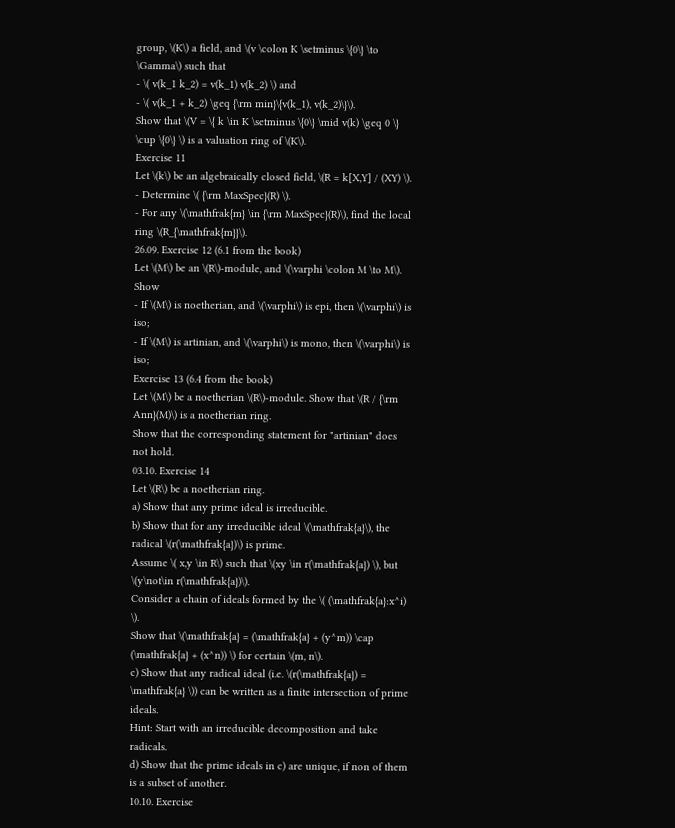group, \(K\) a field, and \(v \colon K \setminus \{0\} \to \Gamma\) such that
- \( v(k_1 k_2) = v(k_1) v(k_2) \) and
- \( v(k_1 + k_2) \geq {\rm min}\{v(k_1), v(k_2)\}\).
Show that \(V = \{ k \in K \setminus \{0\} \mid v(k) \geq 0 \} \cup \{0\} \) is a valuation ring of \(K\).
Exercise 11
Let \(k\) be an algebraically closed field, \(R = k[X,Y] / (XY) \).
- Determine \( {\rm MaxSpec}(R) \).
- For any \(\mathfrak{m} \in {\rm MaxSpec}(R)\), find the local ring \(R_{\mathfrak{m}}\).
26.09. Exercise 12 (6.1 from the book)
Let \(M\) be an \(R\)-module, and \(\varphi \colon M \to M\). Show
- If \(M\) is noetherian, and \(\varphi\) is epi, then \(\varphi\) is iso;
- If \(M\) is artinian, and \(\varphi\) is mono, then \(\varphi\) is iso;
Exercise 13 (6.4 from the book)
Let \(M\) be a noetherian \(R\)-module. Show that \(R / {\rm Ann}(M)\) is a noetherian ring.
Show that the corresponding statement for "artinian" does not hold.
03.10. Exercise 14
Let \(R\) be a noetherian ring.
a) Show that any prime ideal is irreducible.
b) Show that for any irreducible ideal \(\mathfrak{a}\), the radical \(r(\mathfrak{a})\) is prime.
Assume \( x,y \in R\) such that \(xy \in r(\mathfrak{a}) \), but \(y\not\in r(\mathfrak{a})\).
Consider a chain of ideals formed by the \( (\mathfrak{a}:x^i) \).
Show that \(\mathfrak{a} = (\mathfrak{a} + (y^m)) \cap (\mathfrak{a} + (x^n)) \) for certain \(m, n\).
c) Show that any radical ideal (i.e. \(r(\mathfrak{a}) = \mathfrak{a} \)) can be written as a finite intersection of prime ideals.
Hint: Start with an irreducible decomposition and take radicals.
d) Show that the prime ideals in c) are unique, if non of them is a subset of another.
10.10. Exercise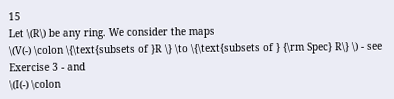15
Let \(R\) be any ring. We consider the maps
\(V(-) \colon \{\text{subsets of }R \} \to \{\text{subsets of } {\rm Spec} R\} \) - see Exercise 3 - and
\(I(-) \colon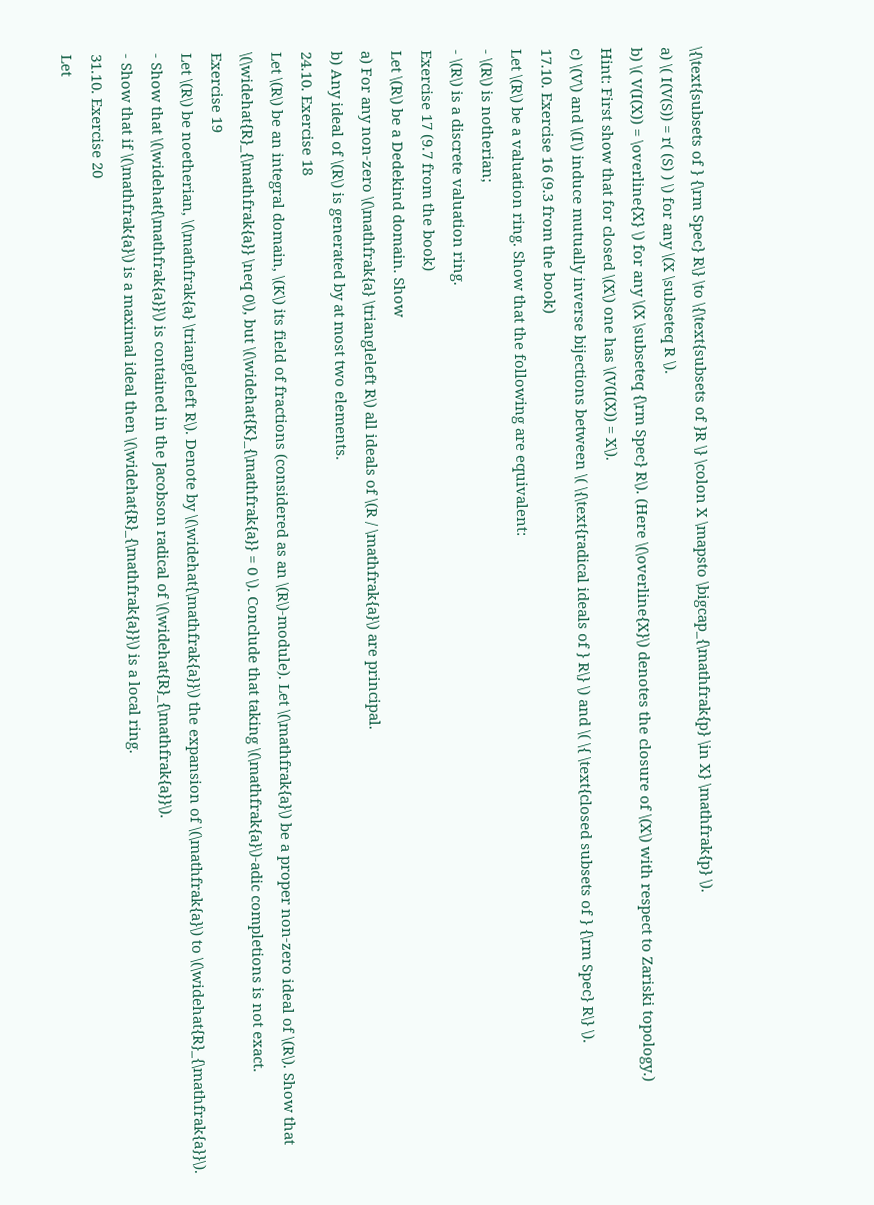\{\text{subsets of } {\rm Spec} R\} \to \{\text{subsets of }R \} \colon X \mapsto \bigcap_{\mathfrak{p} \in X} \mathfrak{p} \).
a) \( I(V(S)) = r( (S) ) \) for any \(X \subseteq R \).
b) \( V(I(X)) = \overline{X} \) for any \(X \subseteq {\rm Spec} R\). (Here \(\overline{X}\) denotes the closure of \(X\) with respect to Zariski topology.)
Hint: First show that for closed \(X\) one has \(V(I(X)) = X\).
c) \(V\) and \(I\) induce mutually inverse bijections between \( \{\text{radical ideals of } R\} \) and \( \{ \text{closed subsets of } {\rm Spec} R\} \).
17.10. Exercise 16 (9.3 from the book)
Let \(R\) be a valuation ring. Show that the following are equivalent:
- \(R\) is notherian;
- \(R\) is a discrete valuation ring.
Exercise 17 (9.7 from the book)
Let \(R\) be a Dedekind domain. Show
a) For any non-zero \(\mathfrak{a} \triangleleft R\) all ideals of \(R / \mathfrak{a}\) are principal.
b) Any ideal of \(R\) is generated by at most two elements.
24.10. Exercise 18
Let \(R\) be an integral domain, \(K\) its field of fractions (considered as an \(R\)-module). Let \(\mathfrak{a}\) be a proper non-zero ideal of \(R\). Show that \(\widehat{R}_{\mathfrak{a}} \neq 0\), but \(\widehat{K}_{\mathfrak{a}} = 0 \). Conclude that taking \(\mathfrak{a}\)-adic completions is not exact.
Exercise 19
Let \(R\) be noetherian, \(\mathfrak{a} \triangleleft R\). Denote by \(\widehat{\mathfrak{a}}\) the expansion of \(\mathfrak{a}\) to \(\widehat{R}_{\mathfrak{a}}\).
- Show that \(\widehat{\mathfrak{a}}\) is contained in the Jacobson radical of \(\widehat{R}_{\mathfrak{a}}\).
- Show that if \(\mathfrak{a}\) is a maximal ideal then \(\widehat{R}_{\mathfrak{a}}\) is a local ring.
31.10. Exercise 20
Let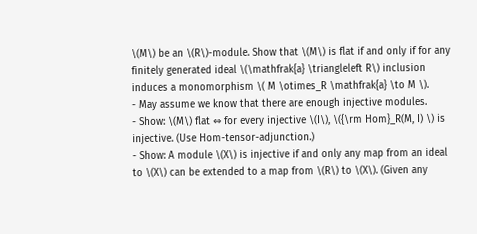\(M\) be an \(R\)-module. Show that \(M\) is flat if and only if for any finitely generated ideal \(\mathfrak{a} \triangleleft R\) inclusion induces a monomorphism \( M \otimes_R \mathfrak{a} \to M \).
- May assume we know that there are enough injective modules.
- Show: \(M\) flat ⇔ for every injective \(I\), \({\rm Hom}_R(M, I) \) is injective. (Use Hom-tensor-adjunction.)
- Show: A module \(X\) is injective if and only any map from an ideal to \(X\) can be extended to a map from \(R\) to \(X\). (Given any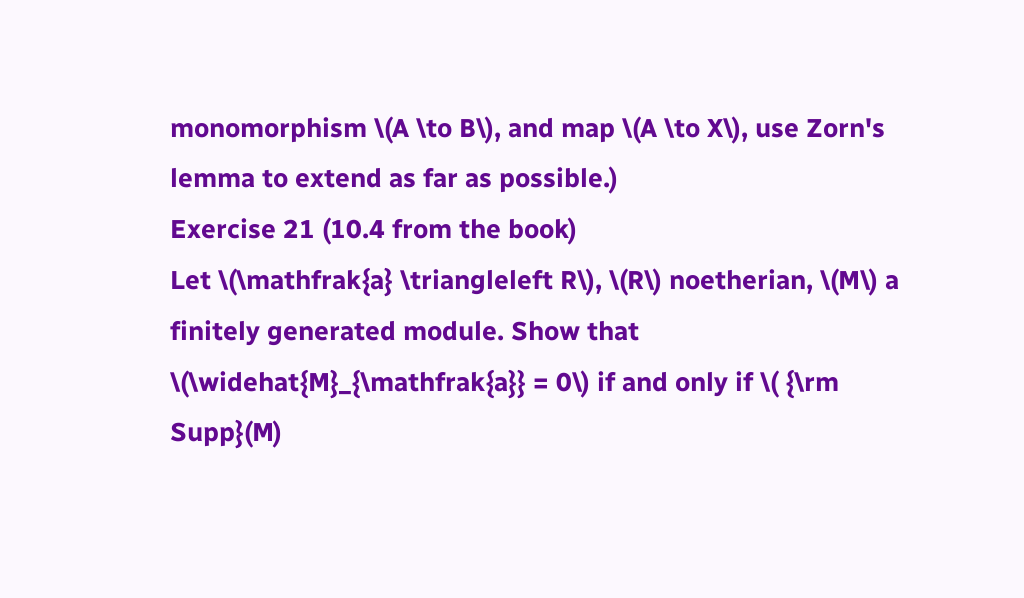monomorphism \(A \to B\), and map \(A \to X\), use Zorn's lemma to extend as far as possible.)
Exercise 21 (10.4 from the book)
Let \(\mathfrak{a} \triangleleft R\), \(R\) noetherian, \(M\) a finitely generated module. Show that \(\widehat{M}_{\mathfrak{a}} = 0\) if and only if \( {\rm Supp}(M)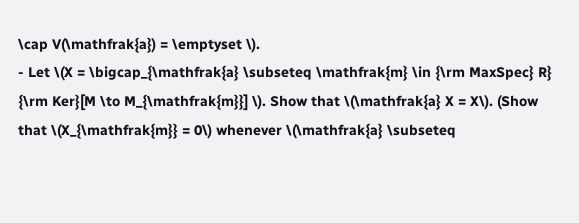\cap V(\mathfrak{a}) = \emptyset \).
- Let \(X = \bigcap_{\mathfrak{a} \subseteq \mathfrak{m} \in {\rm MaxSpec} R} {\rm Ker}[M \to M_{\mathfrak{m}}] \). Show that \(\mathfrak{a} X = X\). (Show that \(X_{\mathfrak{m}} = 0\) whenever \(\mathfrak{a} \subseteq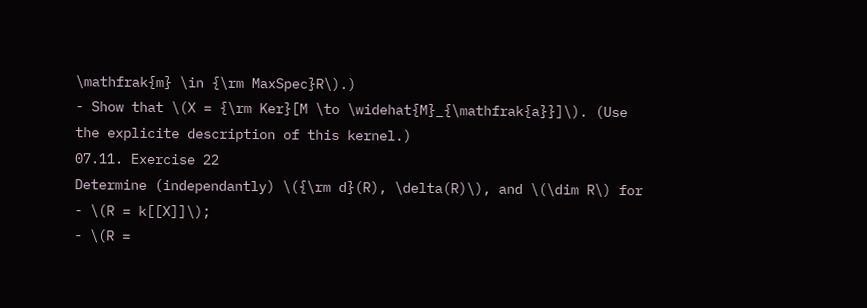\mathfrak{m} \in {\rm MaxSpec}R\).)
- Show that \(X = {\rm Ker}[M \to \widehat{M}_{\mathfrak{a}}]\). (Use the explicite description of this kernel.)
07.11. Exercise 22
Determine (independantly) \({\rm d}(R), \delta(R)\), and \(\dim R\) for
- \(R = k[[X]]\);
- \(R =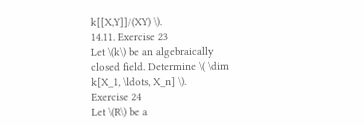k[[X,Y]]/(XY) \).
14.11. Exercise 23
Let \(k\) be an algebraically closed field. Determine \( \dim k[X_1, \ldots, X_n] \).
Exercise 24
Let \(R\) be a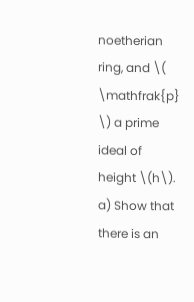noetherian ring, and \( \mathfrak{p} \) a prime ideal of height \(h\).
a) Show that there is an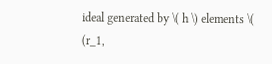ideal generated by \( h \) elements \( (r_1,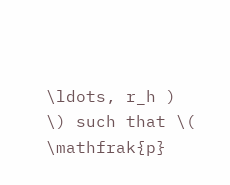\ldots, r_h ) \) such that \( \mathfrak{p}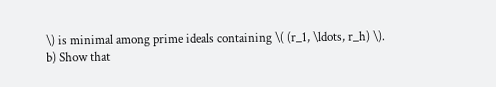\) is minimal among prime ideals containing \( (r_1, \ldots, r_h) \).
b) Show that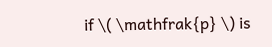if \( \mathfrak{p} \) is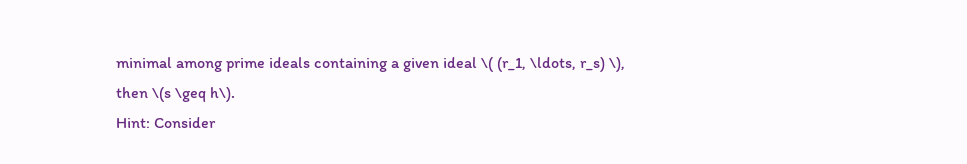minimal among prime ideals containing a given ideal \( (r_1, \ldots, r_s) \), then \(s \geq h\).
Hint: Consider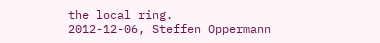the local ring.
2012-12-06, Steffen Oppermann